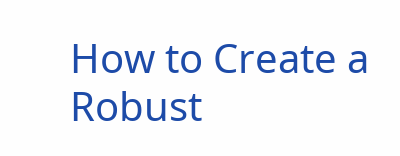How to Create a Robust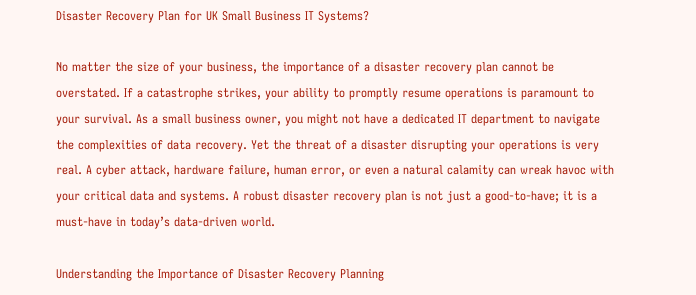Disaster Recovery Plan for UK Small Business IT Systems?

No matter the size of your business, the importance of a disaster recovery plan cannot be overstated. If a catastrophe strikes, your ability to promptly resume operations is paramount to your survival. As a small business owner, you might not have a dedicated IT department to navigate the complexities of data recovery. Yet the threat of a disaster disrupting your operations is very real. A cyber attack, hardware failure, human error, or even a natural calamity can wreak havoc with your critical data and systems. A robust disaster recovery plan is not just a good-to-have; it is a must-have in today’s data-driven world.

Understanding the Importance of Disaster Recovery Planning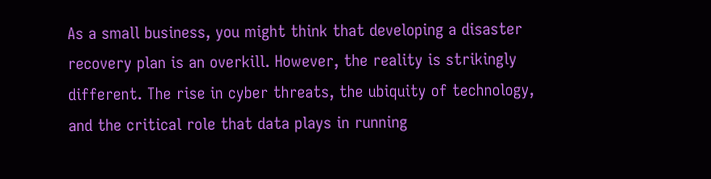As a small business, you might think that developing a disaster recovery plan is an overkill. However, the reality is strikingly different. The rise in cyber threats, the ubiquity of technology, and the critical role that data plays in running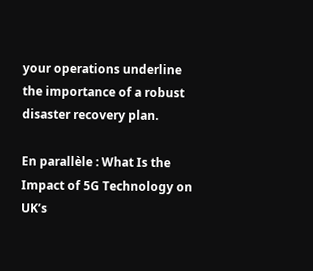your operations underline the importance of a robust disaster recovery plan.

En parallèle : What Is the Impact of 5G Technology on UK’s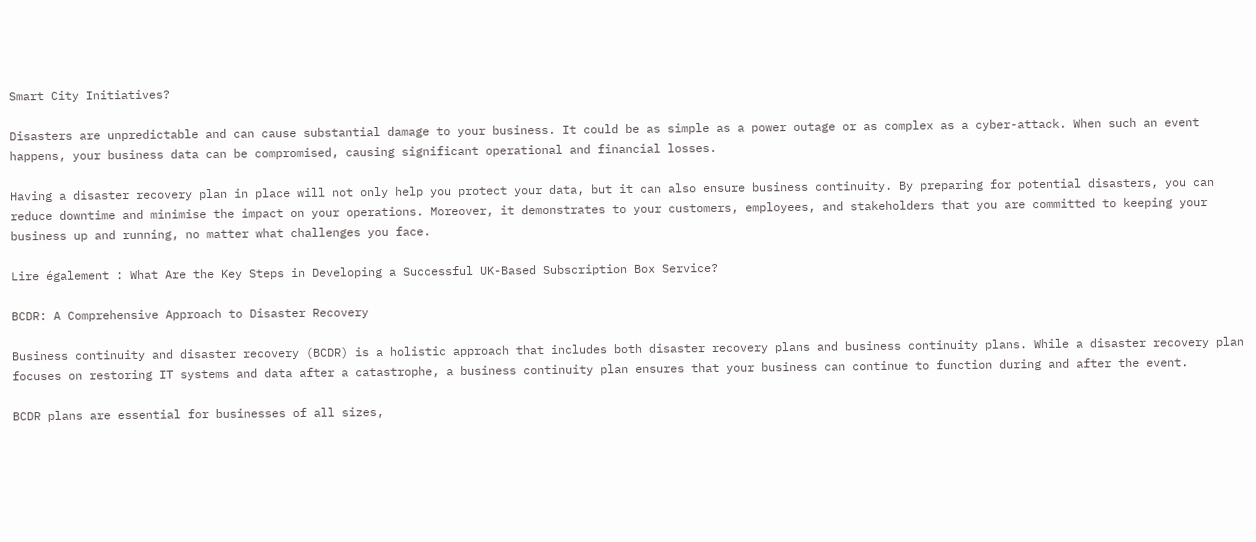Smart City Initiatives?

Disasters are unpredictable and can cause substantial damage to your business. It could be as simple as a power outage or as complex as a cyber-attack. When such an event happens, your business data can be compromised, causing significant operational and financial losses.

Having a disaster recovery plan in place will not only help you protect your data, but it can also ensure business continuity. By preparing for potential disasters, you can reduce downtime and minimise the impact on your operations. Moreover, it demonstrates to your customers, employees, and stakeholders that you are committed to keeping your business up and running, no matter what challenges you face.

Lire également : What Are the Key Steps in Developing a Successful UK-Based Subscription Box Service?

BCDR: A Comprehensive Approach to Disaster Recovery

Business continuity and disaster recovery (BCDR) is a holistic approach that includes both disaster recovery plans and business continuity plans. While a disaster recovery plan focuses on restoring IT systems and data after a catastrophe, a business continuity plan ensures that your business can continue to function during and after the event.

BCDR plans are essential for businesses of all sizes,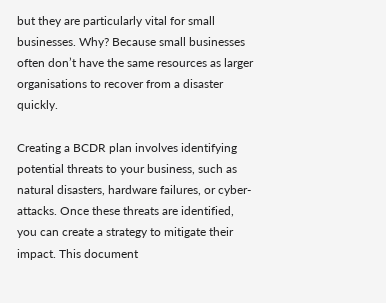but they are particularly vital for small businesses. Why? Because small businesses often don’t have the same resources as larger organisations to recover from a disaster quickly.

Creating a BCDR plan involves identifying potential threats to your business, such as natural disasters, hardware failures, or cyber-attacks. Once these threats are identified, you can create a strategy to mitigate their impact. This document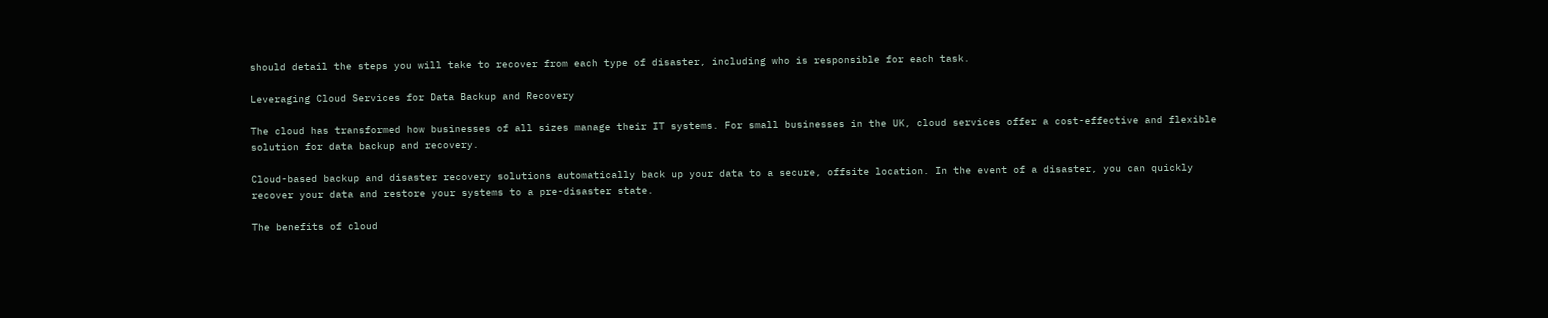should detail the steps you will take to recover from each type of disaster, including who is responsible for each task.

Leveraging Cloud Services for Data Backup and Recovery

The cloud has transformed how businesses of all sizes manage their IT systems. For small businesses in the UK, cloud services offer a cost-effective and flexible solution for data backup and recovery.

Cloud-based backup and disaster recovery solutions automatically back up your data to a secure, offsite location. In the event of a disaster, you can quickly recover your data and restore your systems to a pre-disaster state.

The benefits of cloud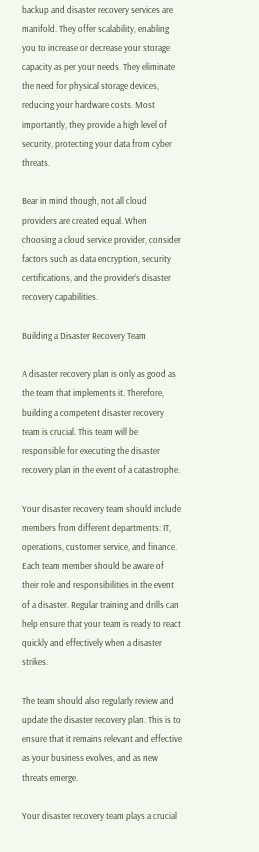backup and disaster recovery services are manifold. They offer scalability, enabling you to increase or decrease your storage capacity as per your needs. They eliminate the need for physical storage devices, reducing your hardware costs. Most importantly, they provide a high level of security, protecting your data from cyber threats.

Bear in mind though, not all cloud providers are created equal. When choosing a cloud service provider, consider factors such as data encryption, security certifications, and the provider’s disaster recovery capabilities.

Building a Disaster Recovery Team

A disaster recovery plan is only as good as the team that implements it. Therefore, building a competent disaster recovery team is crucial. This team will be responsible for executing the disaster recovery plan in the event of a catastrophe.

Your disaster recovery team should include members from different departments: IT, operations, customer service, and finance. Each team member should be aware of their role and responsibilities in the event of a disaster. Regular training and drills can help ensure that your team is ready to react quickly and effectively when a disaster strikes.

The team should also regularly review and update the disaster recovery plan. This is to ensure that it remains relevant and effective as your business evolves, and as new threats emerge.

Your disaster recovery team plays a crucial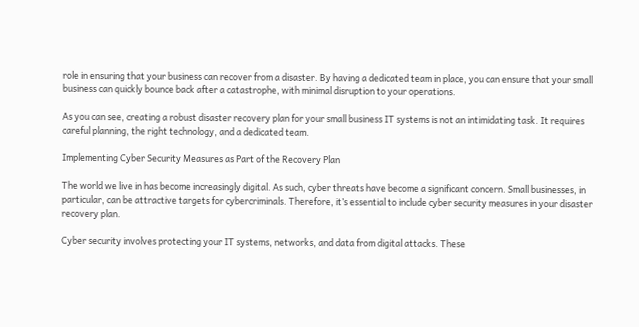role in ensuring that your business can recover from a disaster. By having a dedicated team in place, you can ensure that your small business can quickly bounce back after a catastrophe, with minimal disruption to your operations.

As you can see, creating a robust disaster recovery plan for your small business IT systems is not an intimidating task. It requires careful planning, the right technology, and a dedicated team.

Implementing Cyber Security Measures as Part of the Recovery Plan

The world we live in has become increasingly digital. As such, cyber threats have become a significant concern. Small businesses, in particular, can be attractive targets for cybercriminals. Therefore, it’s essential to include cyber security measures in your disaster recovery plan.

Cyber security involves protecting your IT systems, networks, and data from digital attacks. These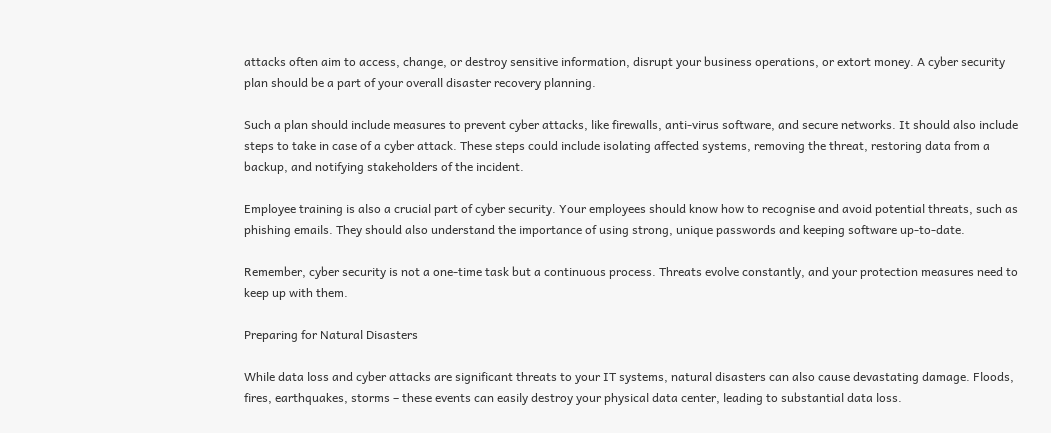attacks often aim to access, change, or destroy sensitive information, disrupt your business operations, or extort money. A cyber security plan should be a part of your overall disaster recovery planning.

Such a plan should include measures to prevent cyber attacks, like firewalls, anti-virus software, and secure networks. It should also include steps to take in case of a cyber attack. These steps could include isolating affected systems, removing the threat, restoring data from a backup, and notifying stakeholders of the incident.

Employee training is also a crucial part of cyber security. Your employees should know how to recognise and avoid potential threats, such as phishing emails. They should also understand the importance of using strong, unique passwords and keeping software up-to-date.

Remember, cyber security is not a one-time task but a continuous process. Threats evolve constantly, and your protection measures need to keep up with them.

Preparing for Natural Disasters

While data loss and cyber attacks are significant threats to your IT systems, natural disasters can also cause devastating damage. Floods, fires, earthquakes, storms – these events can easily destroy your physical data center, leading to substantial data loss.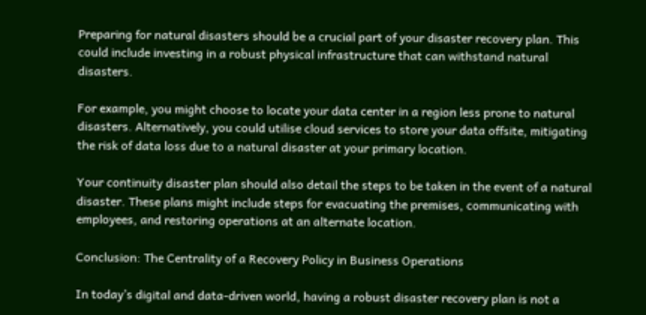Preparing for natural disasters should be a crucial part of your disaster recovery plan. This could include investing in a robust physical infrastructure that can withstand natural disasters.

For example, you might choose to locate your data center in a region less prone to natural disasters. Alternatively, you could utilise cloud services to store your data offsite, mitigating the risk of data loss due to a natural disaster at your primary location.

Your continuity disaster plan should also detail the steps to be taken in the event of a natural disaster. These plans might include steps for evacuating the premises, communicating with employees, and restoring operations at an alternate location.

Conclusion: The Centrality of a Recovery Policy in Business Operations

In today’s digital and data-driven world, having a robust disaster recovery plan is not a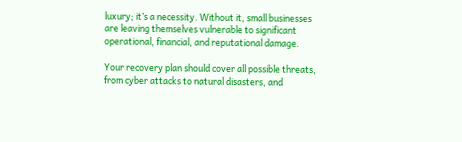luxury; it’s a necessity. Without it, small businesses are leaving themselves vulnerable to significant operational, financial, and reputational damage.

Your recovery plan should cover all possible threats, from cyber attacks to natural disasters, and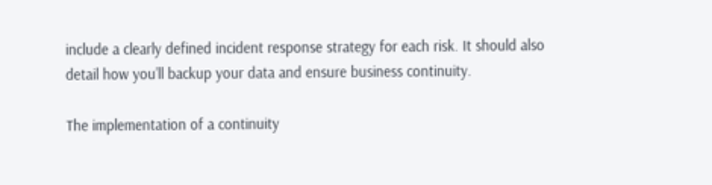include a clearly defined incident response strategy for each risk. It should also detail how you’ll backup your data and ensure business continuity.

The implementation of a continuity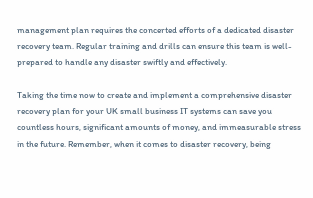management plan requires the concerted efforts of a dedicated disaster recovery team. Regular training and drills can ensure this team is well-prepared to handle any disaster swiftly and effectively.

Taking the time now to create and implement a comprehensive disaster recovery plan for your UK small business IT systems can save you countless hours, significant amounts of money, and immeasurable stress in the future. Remember, when it comes to disaster recovery, being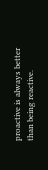proactive is always better than being reactive.